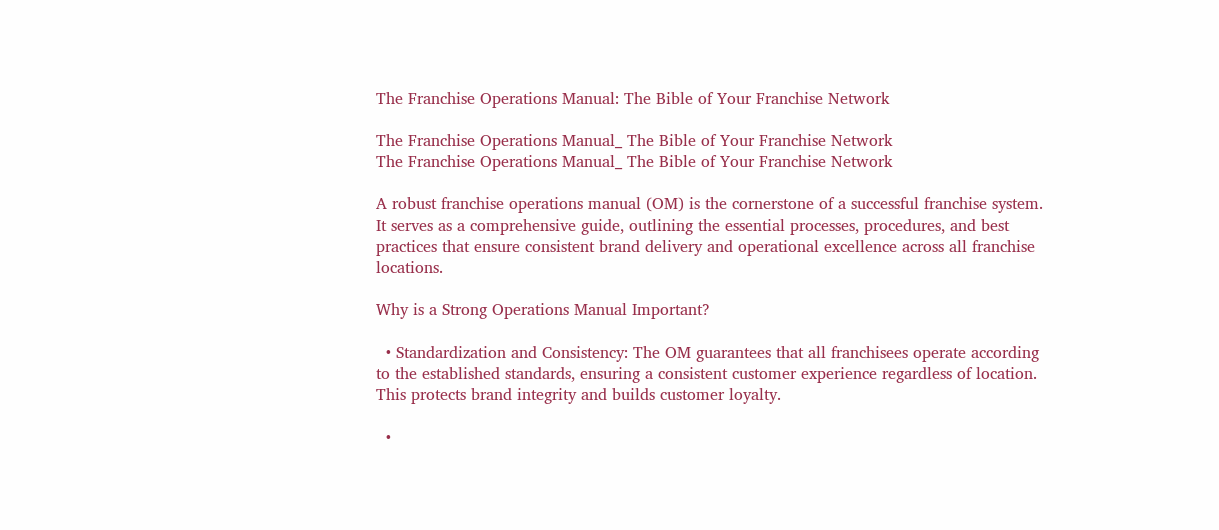The Franchise Operations Manual: The Bible of Your Franchise Network

The Franchise Operations Manual_ The Bible of Your Franchise Network
The Franchise Operations Manual_ The Bible of Your Franchise Network

A robust franchise operations manual (OM) is the cornerstone of a successful franchise system. It serves as a comprehensive guide, outlining the essential processes, procedures, and best practices that ensure consistent brand delivery and operational excellence across all franchise locations.

Why is a Strong Operations Manual Important?

  • Standardization and Consistency: The OM guarantees that all franchisees operate according to the established standards, ensuring a consistent customer experience regardless of location. This protects brand integrity and builds customer loyalty.

  •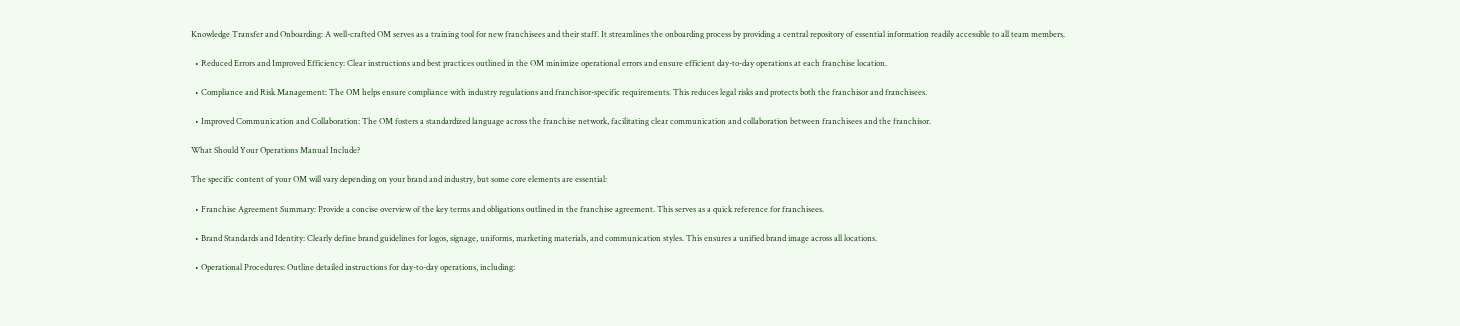Knowledge Transfer and Onboarding: A well-crafted OM serves as a training tool for new franchisees and their staff. It streamlines the onboarding process by providing a central repository of essential information readily accessible to all team members.

  • Reduced Errors and Improved Efficiency: Clear instructions and best practices outlined in the OM minimize operational errors and ensure efficient day-to-day operations at each franchise location.

  • Compliance and Risk Management: The OM helps ensure compliance with industry regulations and franchisor-specific requirements. This reduces legal risks and protects both the franchisor and franchisees.

  • Improved Communication and Collaboration: The OM fosters a standardized language across the franchise network, facilitating clear communication and collaboration between franchisees and the franchisor.

What Should Your Operations Manual Include?

The specific content of your OM will vary depending on your brand and industry, but some core elements are essential:

  • Franchise Agreement Summary: Provide a concise overview of the key terms and obligations outlined in the franchise agreement. This serves as a quick reference for franchisees.

  • Brand Standards and Identity: Clearly define brand guidelines for logos, signage, uniforms, marketing materials, and communication styles. This ensures a unified brand image across all locations.

  • Operational Procedures: Outline detailed instructions for day-to-day operations, including: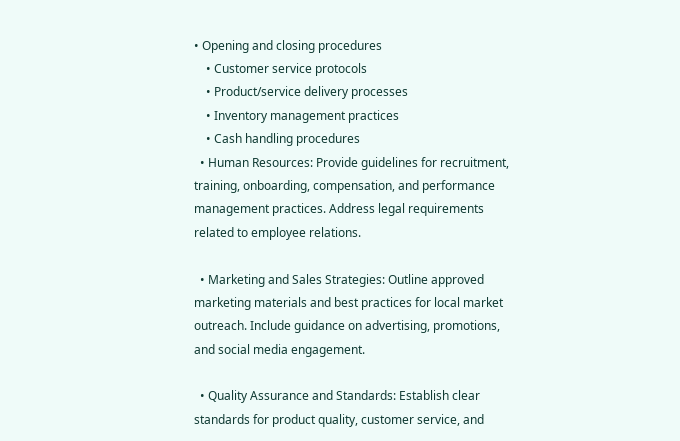• Opening and closing procedures
    • Customer service protocols
    • Product/service delivery processes
    • Inventory management practices
    • Cash handling procedures
  • Human Resources: Provide guidelines for recruitment, training, onboarding, compensation, and performance management practices. Address legal requirements related to employee relations.

  • Marketing and Sales Strategies: Outline approved marketing materials and best practices for local market outreach. Include guidance on advertising, promotions, and social media engagement.

  • Quality Assurance and Standards: Establish clear standards for product quality, customer service, and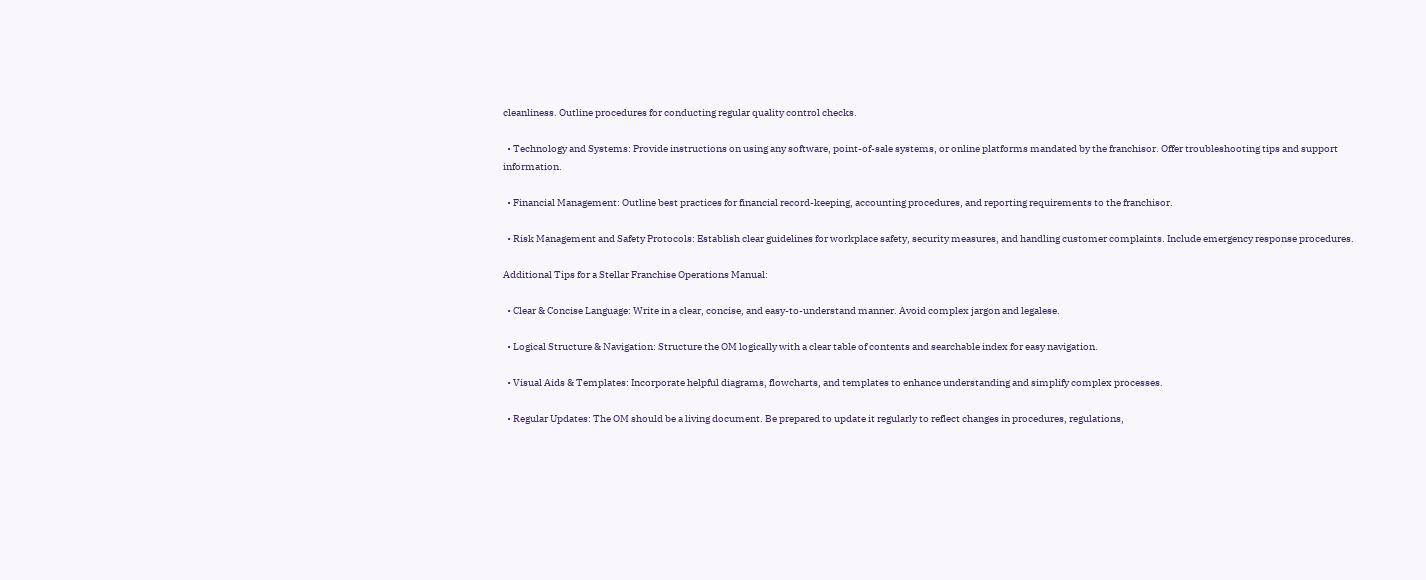cleanliness. Outline procedures for conducting regular quality control checks.

  • Technology and Systems: Provide instructions on using any software, point-of-sale systems, or online platforms mandated by the franchisor. Offer troubleshooting tips and support information.

  • Financial Management: Outline best practices for financial record-keeping, accounting procedures, and reporting requirements to the franchisor.

  • Risk Management and Safety Protocols: Establish clear guidelines for workplace safety, security measures, and handling customer complaints. Include emergency response procedures.

Additional Tips for a Stellar Franchise Operations Manual:

  • Clear & Concise Language: Write in a clear, concise, and easy-to-understand manner. Avoid complex jargon and legalese.

  • Logical Structure & Navigation: Structure the OM logically with a clear table of contents and searchable index for easy navigation.

  • Visual Aids & Templates: Incorporate helpful diagrams, flowcharts, and templates to enhance understanding and simplify complex processes.

  • Regular Updates: The OM should be a living document. Be prepared to update it regularly to reflect changes in procedures, regulations,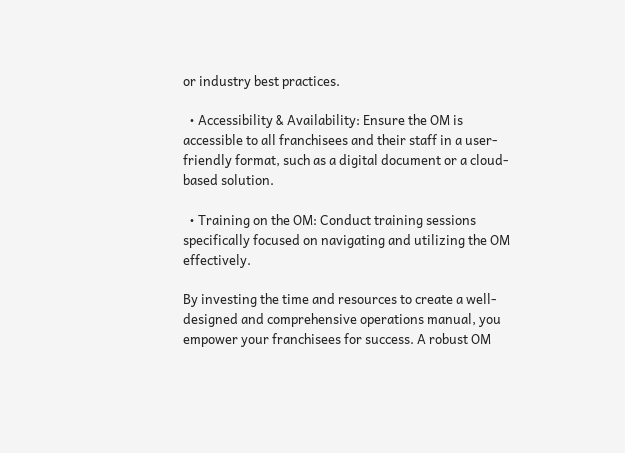or industry best practices.

  • Accessibility & Availability: Ensure the OM is accessible to all franchisees and their staff in a user-friendly format, such as a digital document or a cloud-based solution.

  • Training on the OM: Conduct training sessions specifically focused on navigating and utilizing the OM effectively.

By investing the time and resources to create a well-designed and comprehensive operations manual, you empower your franchisees for success. A robust OM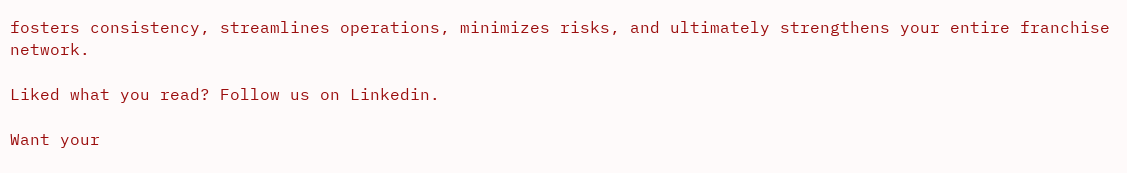fosters consistency, streamlines operations, minimizes risks, and ultimately strengthens your entire franchise network.

Liked what you read? Follow us on Linkedin.

Want your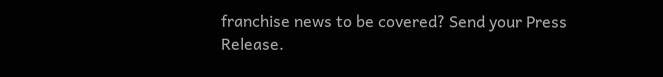franchise news to be covered? Send your Press Release.